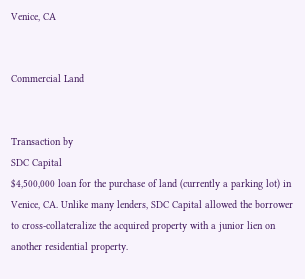Venice, CA


Commercial Land


Transaction by
SDC Capital
$4,500,000 loan for the purchase of land (currently a parking lot) in Venice, CA. Unlike many lenders, SDC Capital allowed the borrower to cross-collateralize the acquired property with a junior lien on another residential property.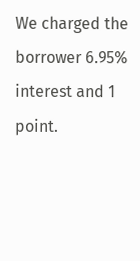We charged the borrower 6.95% interest and 1 point.